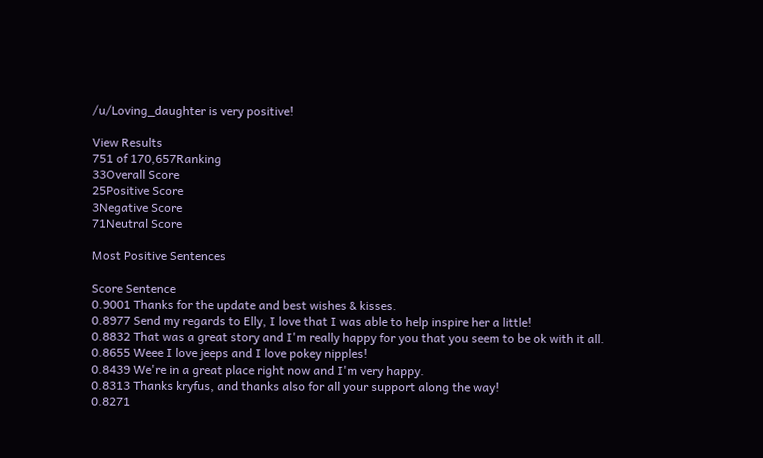/u/Loving_daughter is very positive!

View Results
751 of 170,657Ranking
33Overall Score
25Positive Score
3Negative Score
71Neutral Score

Most Positive Sentences

Score Sentence
0.9001 Thanks for the update and best wishes & kisses.
0.8977 Send my regards to Elly, I love that I was able to help inspire her a little!
0.8832 That was a great story and I'm really happy for you that you seem to be ok with it all.
0.8655 Weee I love jeeps and I love pokey nipples!
0.8439 We're in a great place right now and I'm very happy.
0.8313 Thanks kryfus, and thanks also for all your support along the way!
0.8271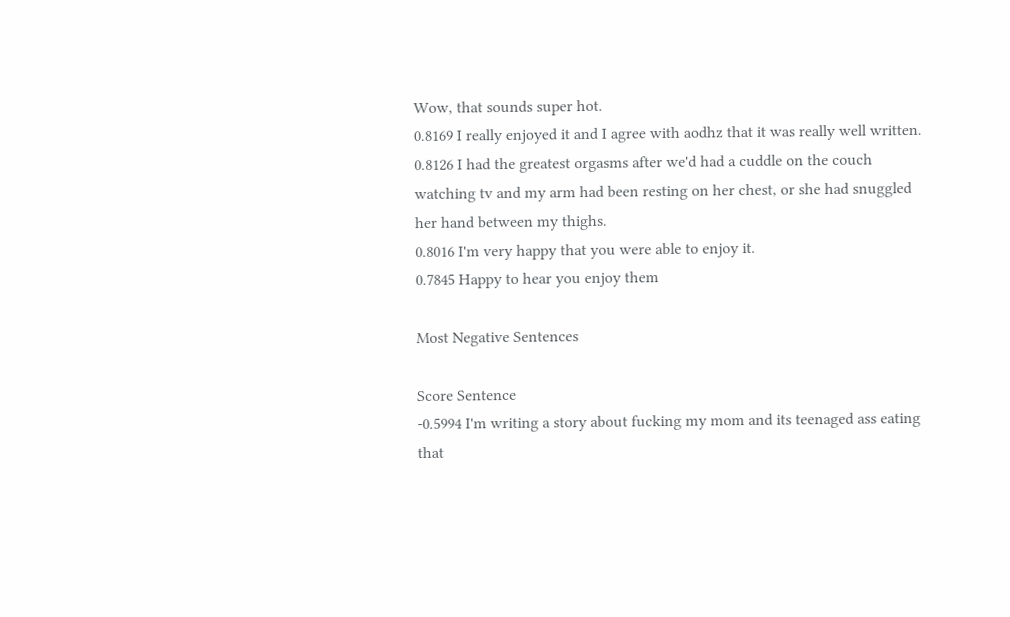Wow, that sounds super hot.
0.8169 I really enjoyed it and I agree with aodhz that it was really well written.
0.8126 I had the greatest orgasms after we'd had a cuddle on the couch watching tv and my arm had been resting on her chest, or she had snuggled her hand between my thighs.
0.8016 I'm very happy that you were able to enjoy it.
0.7845 Happy to hear you enjoy them

Most Negative Sentences

Score Sentence
-0.5994 I'm writing a story about fucking my mom and its teenaged ass eating that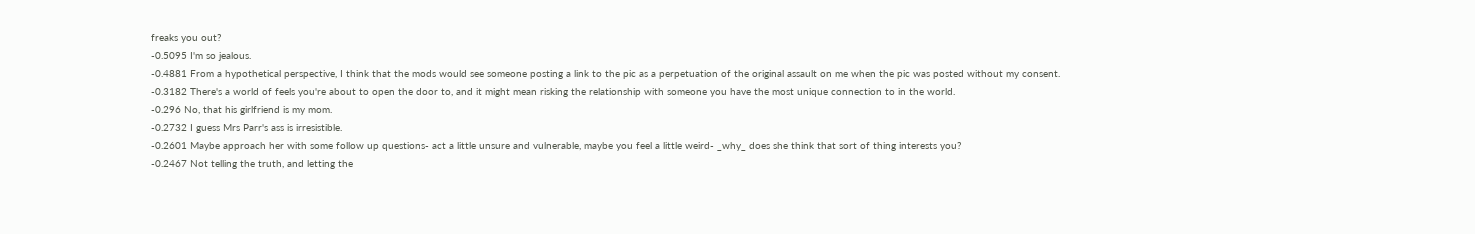freaks you out?
-0.5095 I'm so jealous.
-0.4881 From a hypothetical perspective, I think that the mods would see someone posting a link to the pic as a perpetuation of the original assault on me when the pic was posted without my consent.
-0.3182 There's a world of feels you're about to open the door to, and it might mean risking the relationship with someone you have the most unique connection to in the world.
-0.296 No, that his girlfriend is my mom.
-0.2732 I guess Mrs Parr's ass is irresistible.
-0.2601 Maybe approach her with some follow up questions- act a little unsure and vulnerable, maybe you feel a little weird- _why_ does she think that sort of thing interests you?
-0.2467 Not telling the truth, and letting the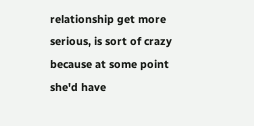relationship get more serious, is sort of crazy because at some point she'd have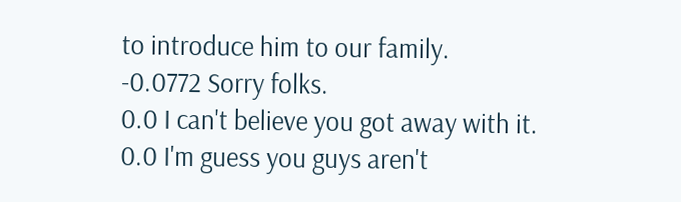to introduce him to our family.
-0.0772 Sorry folks.
0.0 I can't believe you got away with it.
0.0 I'm guess you guys aren't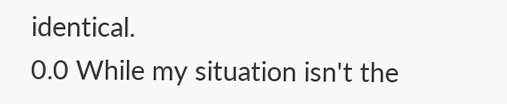identical.
0.0 While my situation isn't the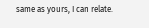same as yours, I can relate.